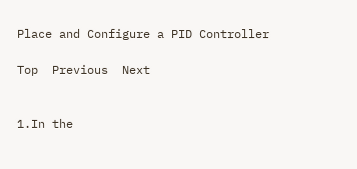Place and Configure a PID Controller

Top  Previous  Next


1.In the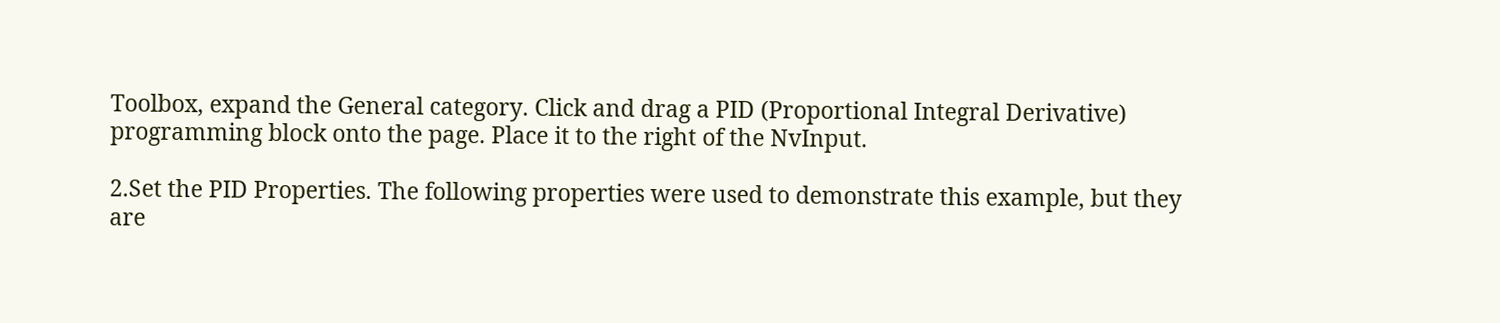Toolbox, expand the General category. Click and drag a PID (Proportional Integral Derivative) programming block onto the page. Place it to the right of the NvInput.

2.Set the PID Properties. The following properties were used to demonstrate this example, but they are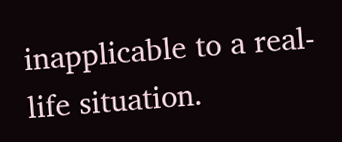inapplicable to a real-life situation.